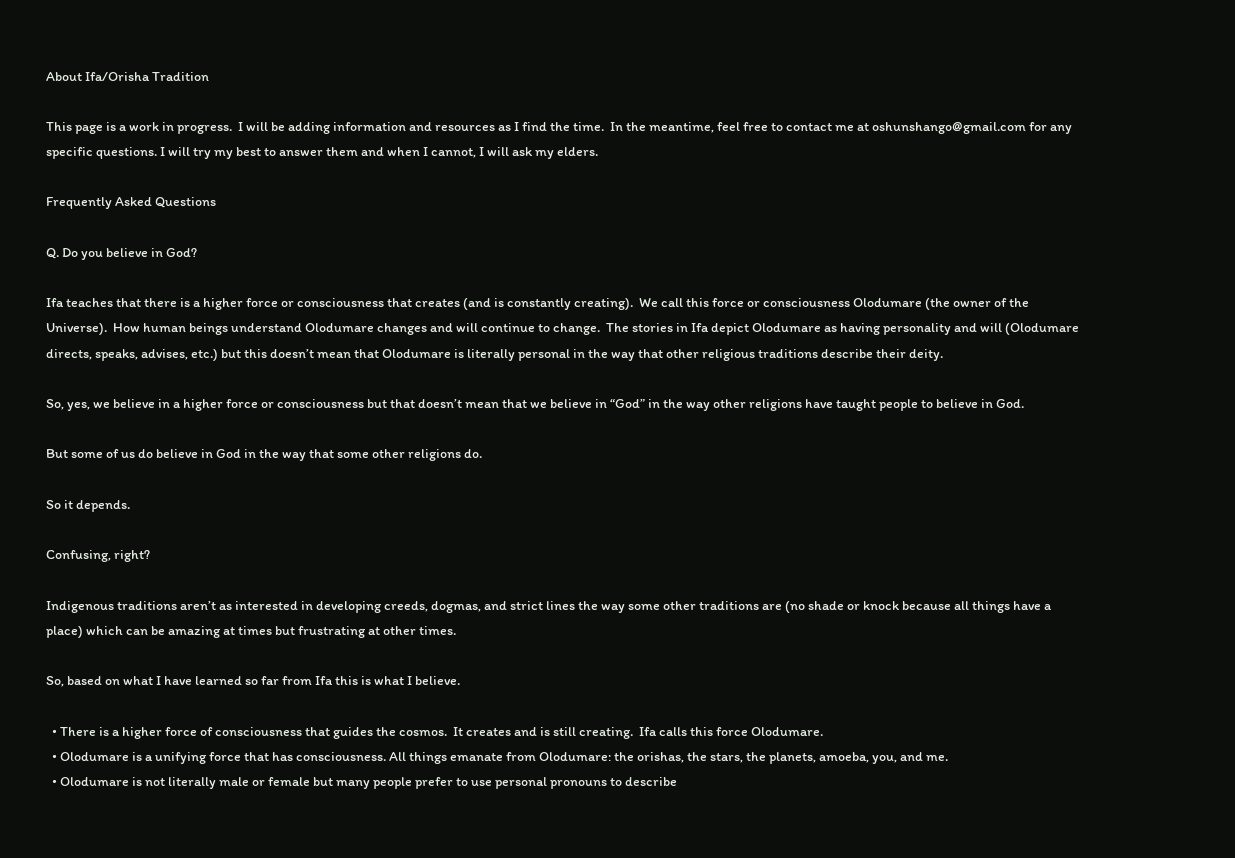About Ifa/Orisha Tradition

This page is a work in progress.  I will be adding information and resources as I find the time.  In the meantime, feel free to contact me at oshunshango@gmail.com for any specific questions. I will try my best to answer them and when I cannot, I will ask my elders.

Frequently Asked Questions

Q. Do you believe in God?

Ifa teaches that there is a higher force or consciousness that creates (and is constantly creating).  We call this force or consciousness Olodumare (the owner of the Universe).  How human beings understand Olodumare changes and will continue to change.  The stories in Ifa depict Olodumare as having personality and will (Olodumare directs, speaks, advises, etc.) but this doesn’t mean that Olodumare is literally personal in the way that other religious traditions describe their deity.

So, yes, we believe in a higher force or consciousness but that doesn’t mean that we believe in “God” in the way other religions have taught people to believe in God.

But some of us do believe in God in the way that some other religions do.

So it depends.

Confusing, right?

Indigenous traditions aren’t as interested in developing creeds, dogmas, and strict lines the way some other traditions are (no shade or knock because all things have a place) which can be amazing at times but frustrating at other times.

So, based on what I have learned so far from Ifa this is what I believe.

  • There is a higher force of consciousness that guides the cosmos.  It creates and is still creating.  Ifa calls this force Olodumare.
  • Olodumare is a unifying force that has consciousness. All things emanate from Olodumare: the orishas, the stars, the planets, amoeba, you, and me.
  • Olodumare is not literally male or female but many people prefer to use personal pronouns to describe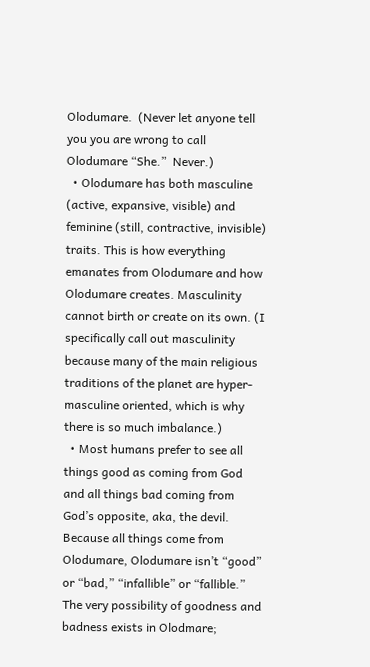Olodumare.  (Never let anyone tell you you are wrong to call Olodumare “She.”  Never.)
  • Olodumare has both masculine (active, expansive, visible) and feminine (still, contractive, invisible) traits. This is how everything emanates from Olodumare and how Olodumare creates. Masculinity cannot birth or create on its own. (I specifically call out masculinity because many of the main religious traditions of the planet are hyper-masculine oriented, which is why there is so much imbalance.)
  • Most humans prefer to see all things good as coming from God and all things bad coming from God’s opposite, aka, the devil.  Because all things come from Olodumare, Olodumare isn’t “good” or “bad,” “infallible” or “fallible.”  The very possibility of goodness and badness exists in Olodmare;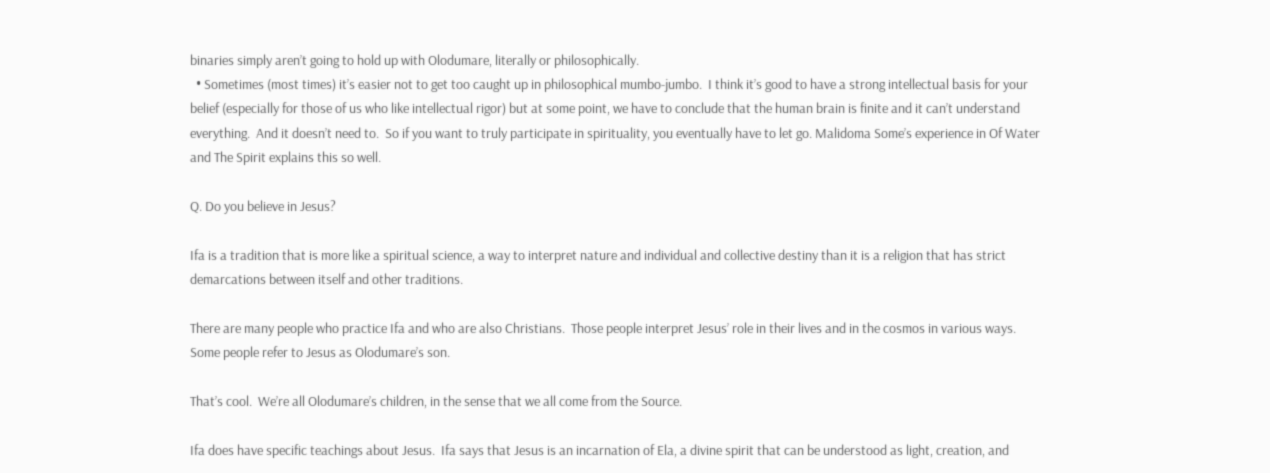binaries simply aren’t going to hold up with Olodumare, literally or philosophically.
  • Sometimes (most times) it’s easier not to get too caught up in philosophical mumbo-jumbo.  I think it’s good to have a strong intellectual basis for your belief (especially for those of us who like intellectual rigor) but at some point, we have to conclude that the human brain is finite and it can’t understand everything.  And it doesn’t need to.  So if you want to truly participate in spirituality, you eventually have to let go. Malidoma Some’s experience in Of Water and The Spirit explains this so well.

Q. Do you believe in Jesus?

Ifa is a tradition that is more like a spiritual science, a way to interpret nature and individual and collective destiny than it is a religion that has strict demarcations between itself and other traditions.

There are many people who practice Ifa and who are also Christians.  Those people interpret Jesus’ role in their lives and in the cosmos in various ways. Some people refer to Jesus as Olodumare’s son.

That’s cool.  We’re all Olodumare’s children, in the sense that we all come from the Source.

Ifa does have specific teachings about Jesus.  Ifa says that Jesus is an incarnation of Ela, a divine spirit that can be understood as light, creation, and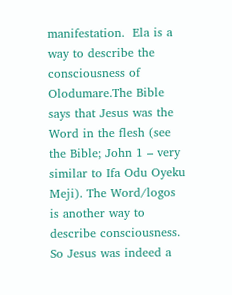manifestation.  Ela is a way to describe the consciousness of Olodumare.The Bible says that Jesus was the Word in the flesh (see the Bible; John 1 – very similar to Ifa Odu Oyeku Meji). The Word/logos is another way to describe consciousness. So Jesus was indeed a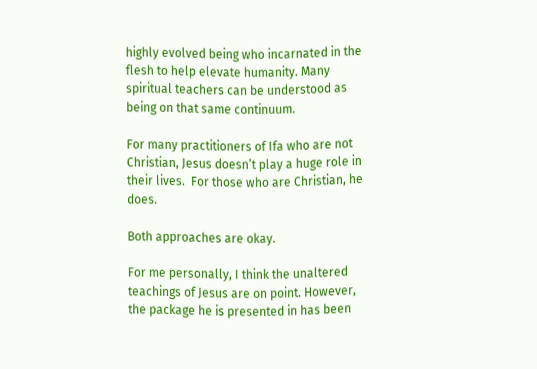highly evolved being who incarnated in the flesh to help elevate humanity. Many spiritual teachers can be understood as being on that same continuum.

For many practitioners of Ifa who are not Christian, Jesus doesn’t play a huge role in their lives.  For those who are Christian, he does.

Both approaches are okay.

For me personally, I think the unaltered teachings of Jesus are on point. However, the package he is presented in has been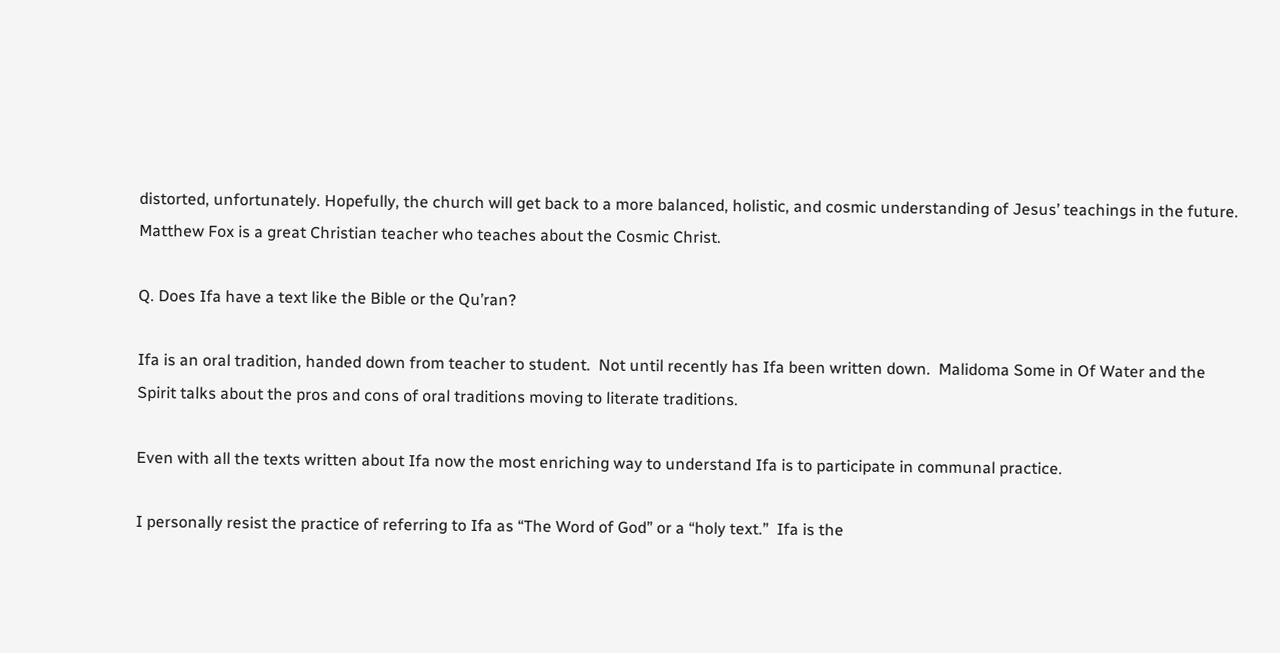distorted, unfortunately. Hopefully, the church will get back to a more balanced, holistic, and cosmic understanding of Jesus’ teachings in the future. Matthew Fox is a great Christian teacher who teaches about the Cosmic Christ.

Q. Does Ifa have a text like the Bible or the Qu’ran?

Ifa is an oral tradition, handed down from teacher to student.  Not until recently has Ifa been written down.  Malidoma Some in Of Water and the Spirit talks about the pros and cons of oral traditions moving to literate traditions.

Even with all the texts written about Ifa now the most enriching way to understand Ifa is to participate in communal practice.

I personally resist the practice of referring to Ifa as “The Word of God” or a “holy text.”  Ifa is the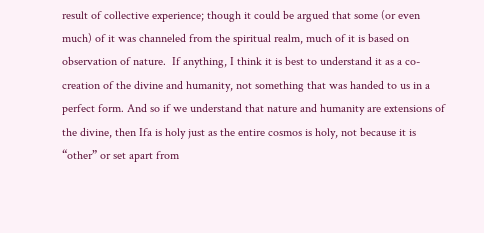result of collective experience; though it could be argued that some (or even much) of it was channeled from the spiritual realm, much of it is based on observation of nature.  If anything, I think it is best to understand it as a co-creation of the divine and humanity, not something that was handed to us in a perfect form. And so if we understand that nature and humanity are extensions of the divine, then Ifa is holy just as the entire cosmos is holy, not because it is “other” or set apart from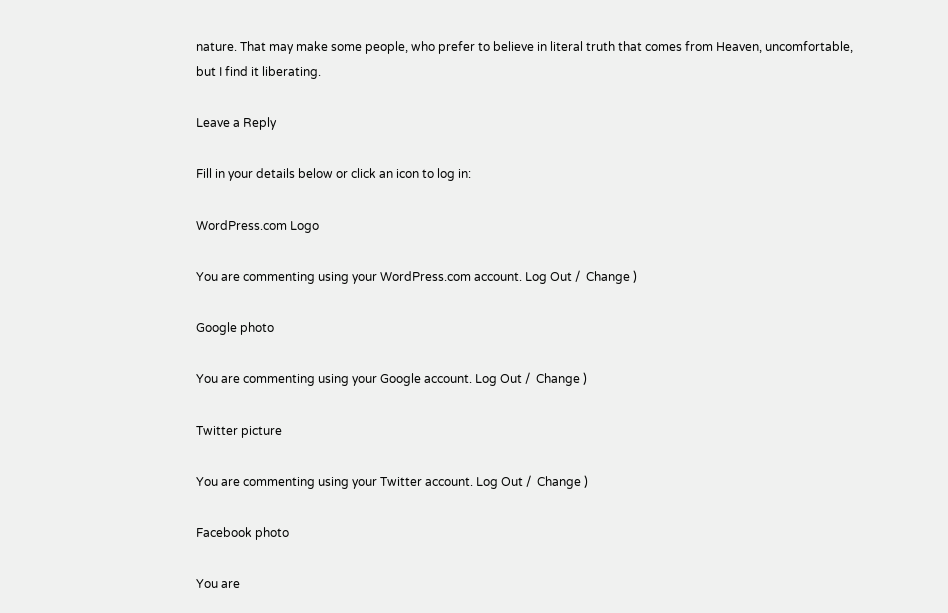nature. That may make some people, who prefer to believe in literal truth that comes from Heaven, uncomfortable, but I find it liberating.

Leave a Reply

Fill in your details below or click an icon to log in:

WordPress.com Logo

You are commenting using your WordPress.com account. Log Out /  Change )

Google photo

You are commenting using your Google account. Log Out /  Change )

Twitter picture

You are commenting using your Twitter account. Log Out /  Change )

Facebook photo

You are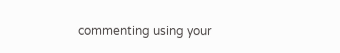commenting using your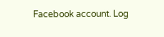Facebook account. Log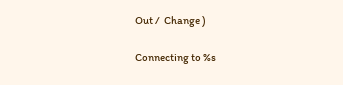Out /  Change )

Connecting to %s